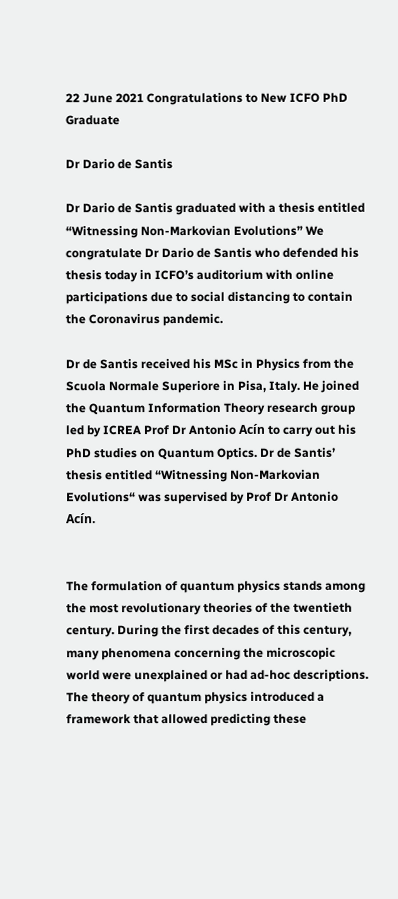22 June 2021 Congratulations to New ICFO PhD Graduate

Dr Dario de Santis

Dr Dario de Santis graduated with a thesis entitled “Witnessing Non-Markovian Evolutions” We congratulate Dr Dario de Santis who defended his thesis today in ICFO’s auditorium with online participations due to social distancing to contain the Coronavirus pandemic.

Dr de Santis received his MSc in Physics from the Scuola Normale Superiore in Pisa, Italy. He joined the Quantum Information Theory research group led by ICREA Prof Dr Antonio Acín to carry out his PhD studies on Quantum Optics. Dr de Santis’ thesis entitled “Witnessing Non-Markovian Evolutions“ was supervised by Prof Dr Antonio Acín.


The formulation of quantum physics stands among the most revolutionary theories of the twentieth century. During the first decades of this century, many phenomena concerning the microscopic world were unexplained or had ad-hoc descriptions. The theory of quantum physics introduced a framework that allowed predicting these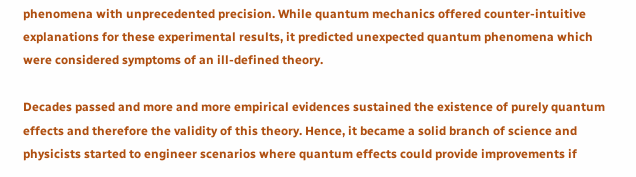phenomena with unprecedented precision. While quantum mechanics offered counter-intuitive explanations for these experimental results, it predicted unexpected quantum phenomena which were considered symptoms of an ill-defined theory.

Decades passed and more and more empirical evidences sustained the existence of purely quantum effects and therefore the validity of this theory. Hence, it became a solid branch of science and physicists started to engineer scenarios where quantum effects could provide improvements if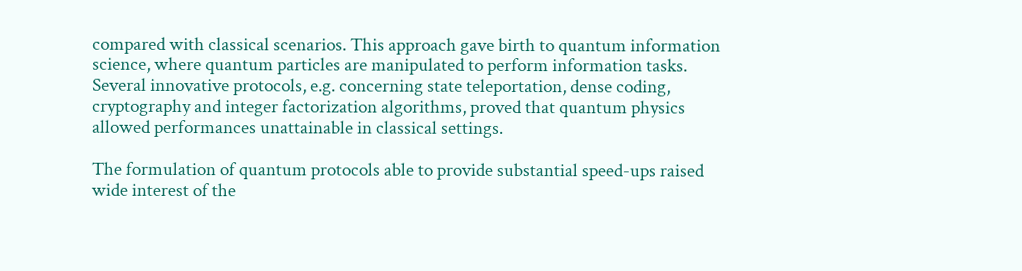compared with classical scenarios. This approach gave birth to quantum information science, where quantum particles are manipulated to perform information tasks. Several innovative protocols, e.g. concerning state teleportation, dense coding, cryptography and integer factorization algorithms, proved that quantum physics allowed performances unattainable in classical settings.

The formulation of quantum protocols able to provide substantial speed-ups raised wide interest of the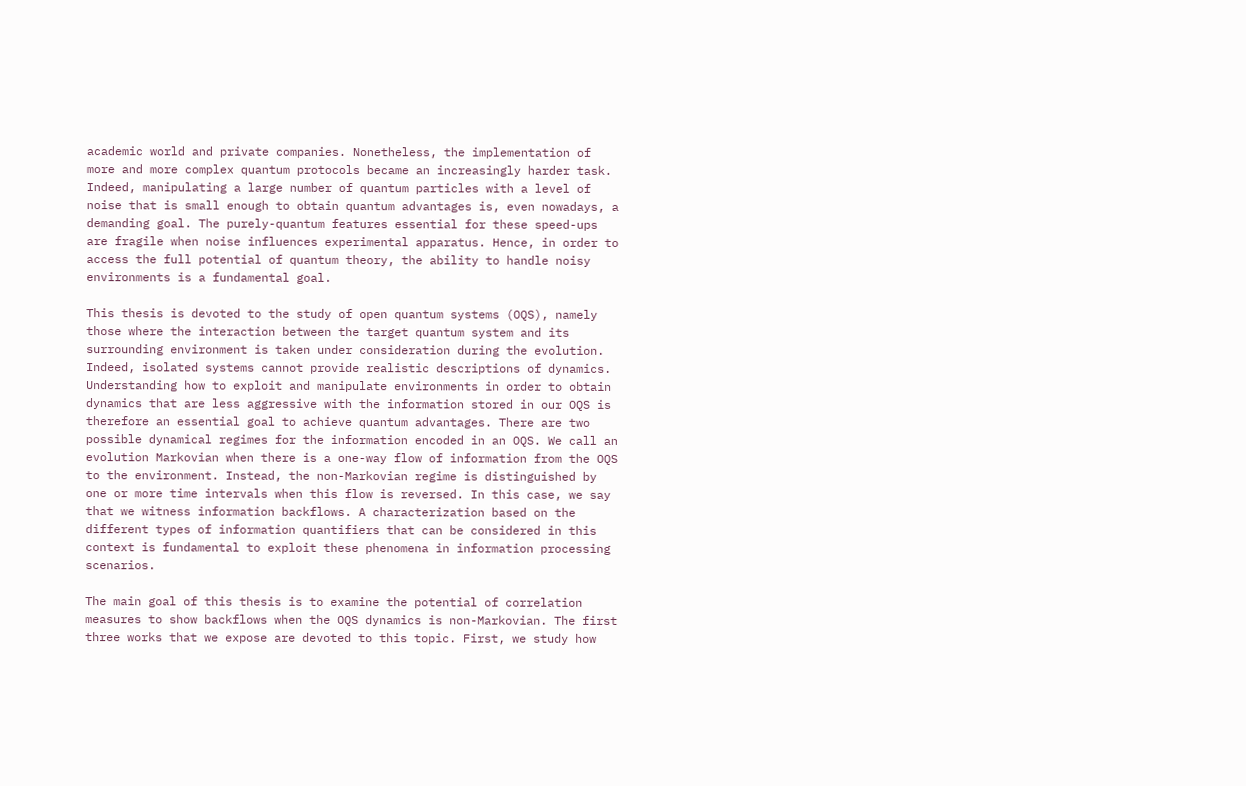academic world and private companies. Nonetheless, the implementation of more and more complex quantum protocols became an increasingly harder task. Indeed, manipulating a large number of quantum particles with a level of noise that is small enough to obtain quantum advantages is, even nowadays, a demanding goal. The purely-quantum features essential for these speed-ups are fragile when noise influences experimental apparatus. Hence, in order to access the full potential of quantum theory, the ability to handle noisy environments is a fundamental goal.

This thesis is devoted to the study of open quantum systems (OQS), namely those where the interaction between the target quantum system and its surrounding environment is taken under consideration during the evolution. Indeed, isolated systems cannot provide realistic descriptions of dynamics. Understanding how to exploit and manipulate environments in order to obtain dynamics that are less aggressive with the information stored in our OQS is therefore an essential goal to achieve quantum advantages. There are two possible dynamical regimes for the information encoded in an OQS. We call an evolution Markovian when there is a one-way flow of information from the OQS to the environment. Instead, the non-Markovian regime is distinguished by one or more time intervals when this flow is reversed. In this case, we say that we witness information backflows. A characterization based on the different types of information quantifiers that can be considered in this context is fundamental to exploit these phenomena in information processing scenarios.

The main goal of this thesis is to examine the potential of correlation measures to show backflows when the OQS dynamics is non-Markovian. The first three works that we expose are devoted to this topic. First, we study how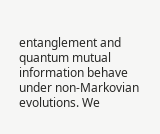entanglement and quantum mutual information behave under non-Markovian evolutions. We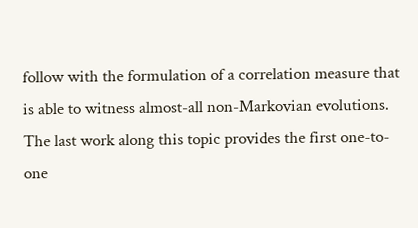follow with the formulation of a correlation measure that is able to witness almost-all non-Markovian evolutions. The last work along this topic provides the first one-to-one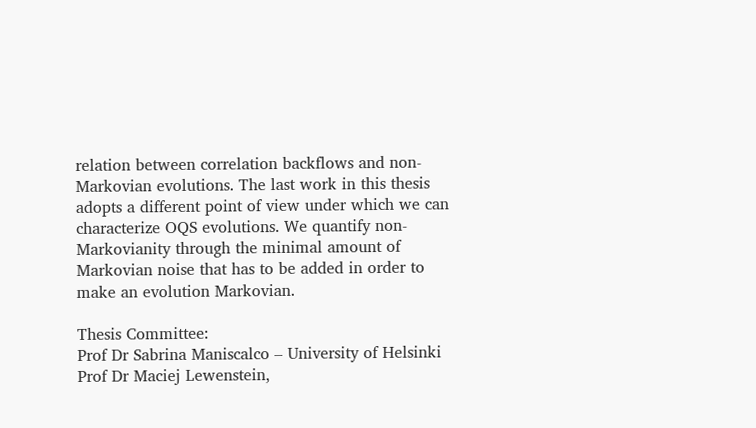relation between correlation backflows and non-Markovian evolutions. The last work in this thesis adopts a different point of view under which we can characterize OQS evolutions. We quantify non-Markovianity through the minimal amount of Markovian noise that has to be added in order to make an evolution Markovian.

Thesis Committee:
Prof Dr Sabrina Maniscalco – University of Helsinki
Prof Dr Maciej Lewenstein,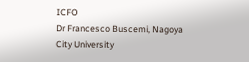ICFO
Dr Francesco Buscemi, Nagoya City University